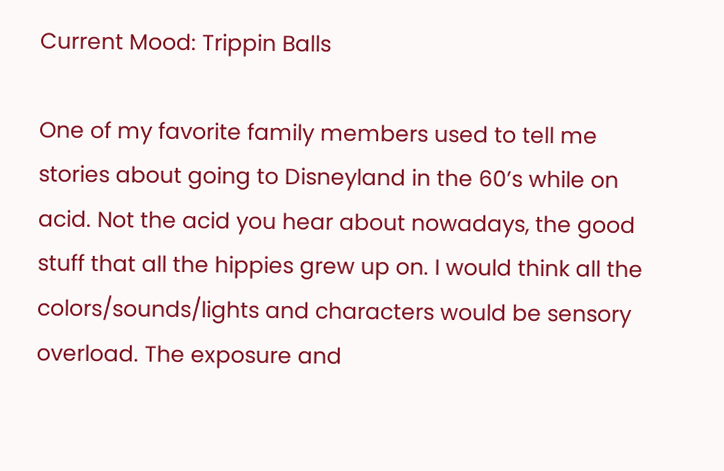Current Mood: Trippin Balls

One of my favorite family members used to tell me stories about going to Disneyland in the 60’s while on acid. Not the acid you hear about nowadays, the good stuff that all the hippies grew up on. I would think all the colors/sounds/lights and characters would be sensory overload. The exposure and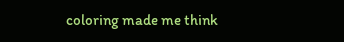coloring made me think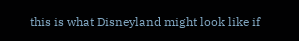this is what Disneyland might look like if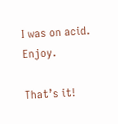I was on acid. Enjoy.

That’s it!